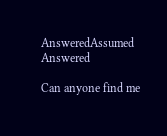AnsweredAssumed Answered

Can anyone find me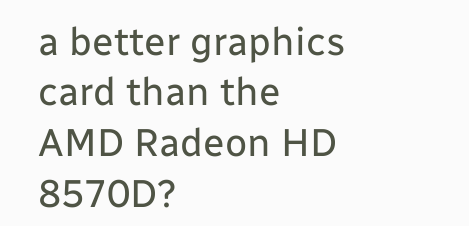a better graphics card than the AMD Radeon HD 8570D?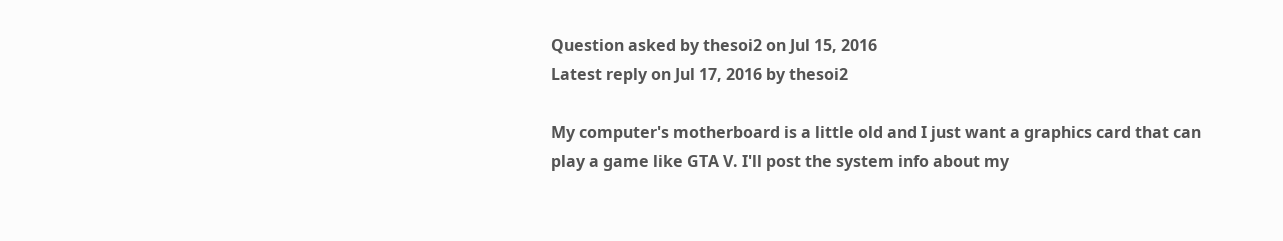Question asked by thesoi2 on Jul 15, 2016
Latest reply on Jul 17, 2016 by thesoi2

My computer's motherboard is a little old and I just want a graphics card that can play a game like GTA V. I'll post the system info about my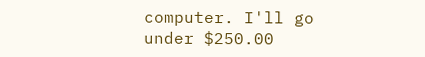computer. I'll go under $250.00